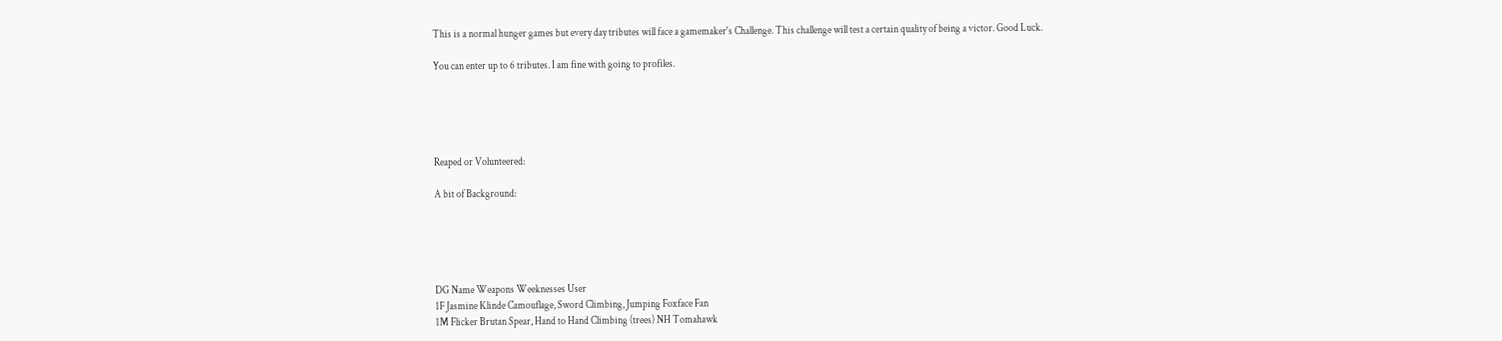This is a normal hunger games but every day tributes will face a gamemaker's Challenge. This challenge will test a certain quality of being a victor. Good Luck.

You can enter up to 6 tributes. I am fine with going to profiles.





Reaped or Volunteered:

A bit of Background:





DG Name Weapons Weeknesses User
1F Jasmine Klinde Camouflage, Sword Climbing, Jumping Foxface Fan
1M Flicker Brutan Spear, Hand to Hand Climbing (trees) NH Tomahawk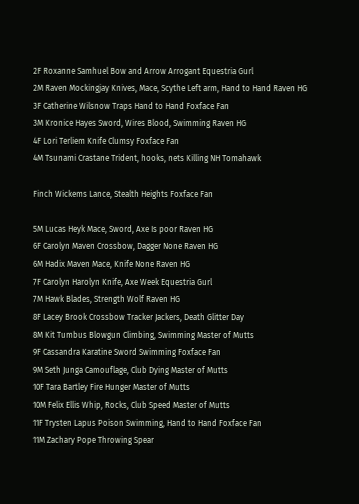2F Roxanne Samhuel Bow and Arrow Arrogant Equestria Gurl
2M Raven Mockingjay Knives, Mace, Scythe Left arm, Hand to Hand Raven HG
3F Catherine Wilsnow Traps Hand to Hand Foxface Fan
3M Kronice Hayes Sword, Wires Blood, Swimming Raven HG
4F Lori Terliem Knife Clumsy Foxface Fan
4M Tsunami Crastane Trident, hooks, nets Killing NH Tomahawk

Finch Wickems Lance, Stealth Heights Foxface Fan

5M Lucas Heyk Mace, Sword, Axe Is poor Raven HG
6F Carolyn Maven Crossbow, Dagger None Raven HG
6M Hadix Maven Mace, Knife None Raven HG
7F Carolyn Harolyn Knife, Axe Week Equestria Gurl
7M Hawk Blades, Strength Wolf Raven HG
8F Lacey Brook Crossbow Tracker Jackers, Death Glitter Day
8M Kit Tumbus Blowgun Climbing, Swimming Master of Mutts
9F Cassandra Karatine Sword Swimming Foxface Fan
9M Seth Junga Camouflage, Club Dying Master of Mutts
10F Tara Bartley Fire Hunger Master of Mutts
10M Felix Ellis Whip, Rocks, Club Speed Master of Mutts
11F Trysten Lapus Poison Swimming, Hand to Hand Foxface Fan
11M Zachary Pope Throwing Spear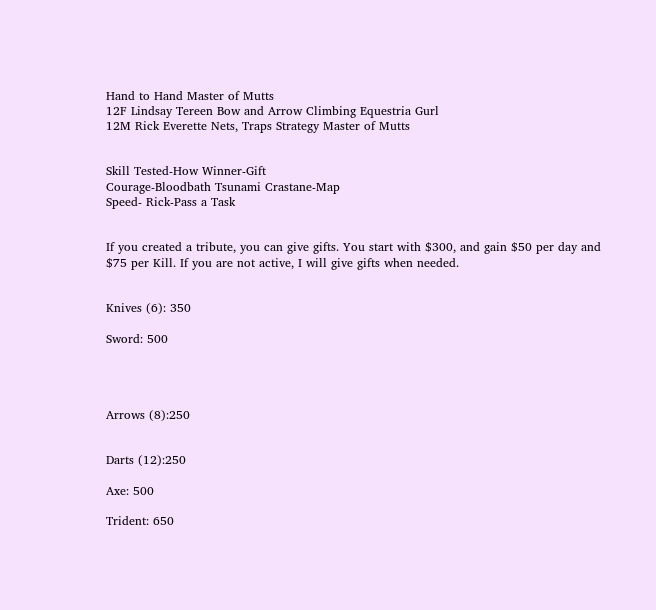Hand to Hand Master of Mutts
12F Lindsay Tereen Bow and Arrow Climbing Equestria Gurl
12M Rick Everette Nets, Traps Strategy Master of Mutts


Skill Tested-How Winner-Gift
Courage-Bloodbath Tsunami Crastane-Map
Speed- Rick-Pass a Task


If you created a tribute, you can give gifts. You start with $300, and gain $50 per day and $75 per Kill. If you are not active, I will give gifts when needed.


Knives (6): 350

Sword: 500




Arrows (8):250


Darts (12):250

Axe: 500

Trident: 650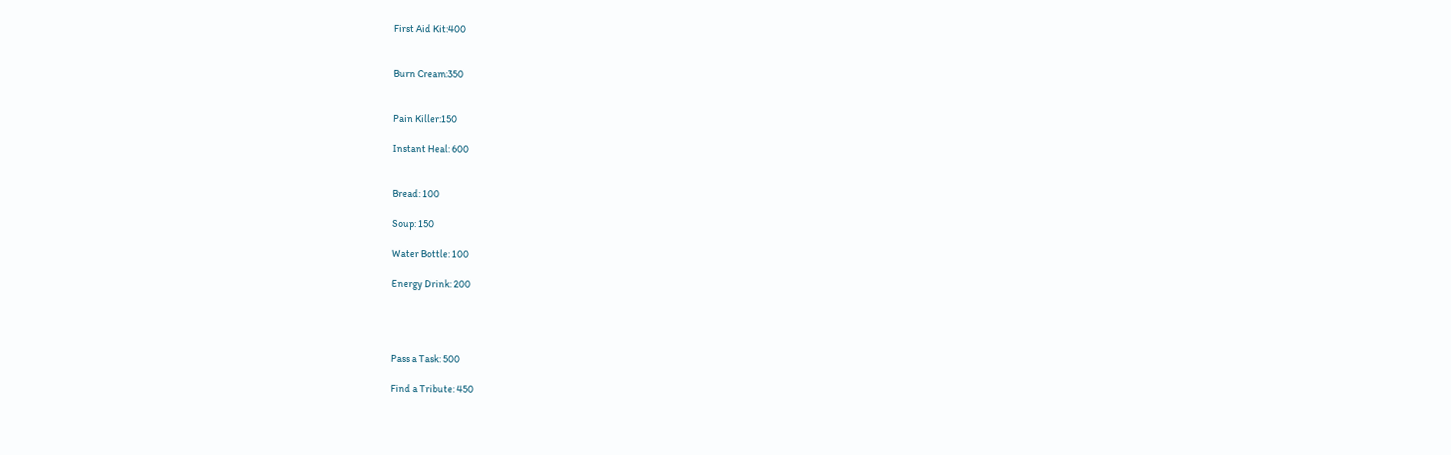First Aid Kit:400


Burn Cream:350


Pain Killer:150

Instant Heal: 600


Bread: 100

Soup: 150

Water Bottle: 100

Energy Drink: 200




Pass a Task: 500

Find a Tribute: 450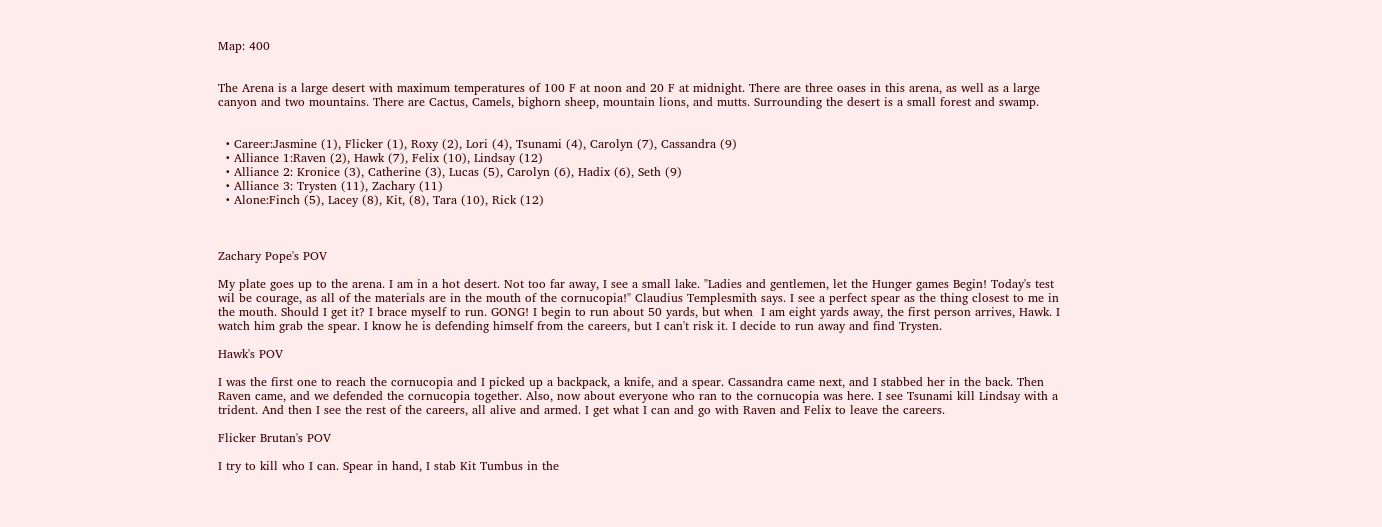Map: 400


The Arena is a large desert with maximum temperatures of 100 F at noon and 20 F at midnight. There are three oases in this arena, as well as a large canyon and two mountains. There are Cactus, Camels, bighorn sheep, mountain lions, and mutts. Surrounding the desert is a small forest and swamp.


  • Career:Jasmine (1), Flicker (1), Roxy (2), Lori (4), Tsunami (4), Carolyn (7), Cassandra (9)
  • Alliance 1:Raven (2), Hawk (7), Felix (10), Lindsay (12)
  • Alliance 2: Kronice (3), Catherine (3), Lucas (5), Carolyn (6), Hadix (6), Seth (9)
  • Alliance 3: Trysten (11), Zachary (11)
  • Alone:Finch (5), Lacey (8), Kit, (8), Tara (10), Rick (12)



Zachary Pope's POV

My plate goes up to the arena. I am in a hot desert. Not too far away, I see a small lake. "Ladies and gentlemen, let the Hunger games Begin! Today's test wil be courage, as all of the materials are in the mouth of the cornucopia!" Claudius Templesmith says. I see a perfect spear as the thing closest to me in the mouth. Should I get it? I brace myself to run. GONG! I begin to run about 50 yards, but when  I am eight yards away, the first person arrives, Hawk. I watch him grab the spear. I know he is defending himself from the careers, but I can't risk it. I decide to run away and find Trysten.

Hawk's POV

I was the first one to reach the cornucopia and I picked up a backpack, a knife, and a spear. Cassandra came next, and I stabbed her in the back. Then Raven came, and we defended the cornucopia together. Also, now about everyone who ran to the cornucopia was here. I see Tsunami kill Lindsay with a trident. And then I see the rest of the careers, all alive and armed. I get what I can and go with Raven and Felix to leave the careers.

Flicker Brutan's POV

I try to kill who I can. Spear in hand, I stab Kit Tumbus in the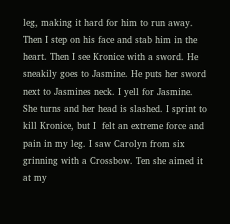leg, making it hard for him to run away. Then I step on his face and stab him in the heart. Then I see Kronice with a sword. He sneakily goes to Jasmine. He puts her sword next to Jasmines neck. I yell for Jasmine. She turns and her head is slashed. I sprint to kill Kronice, but I  felt an extreme force and pain in my leg. I saw Carolyn from six grinning with a Crossbow. Ten she aimed it at my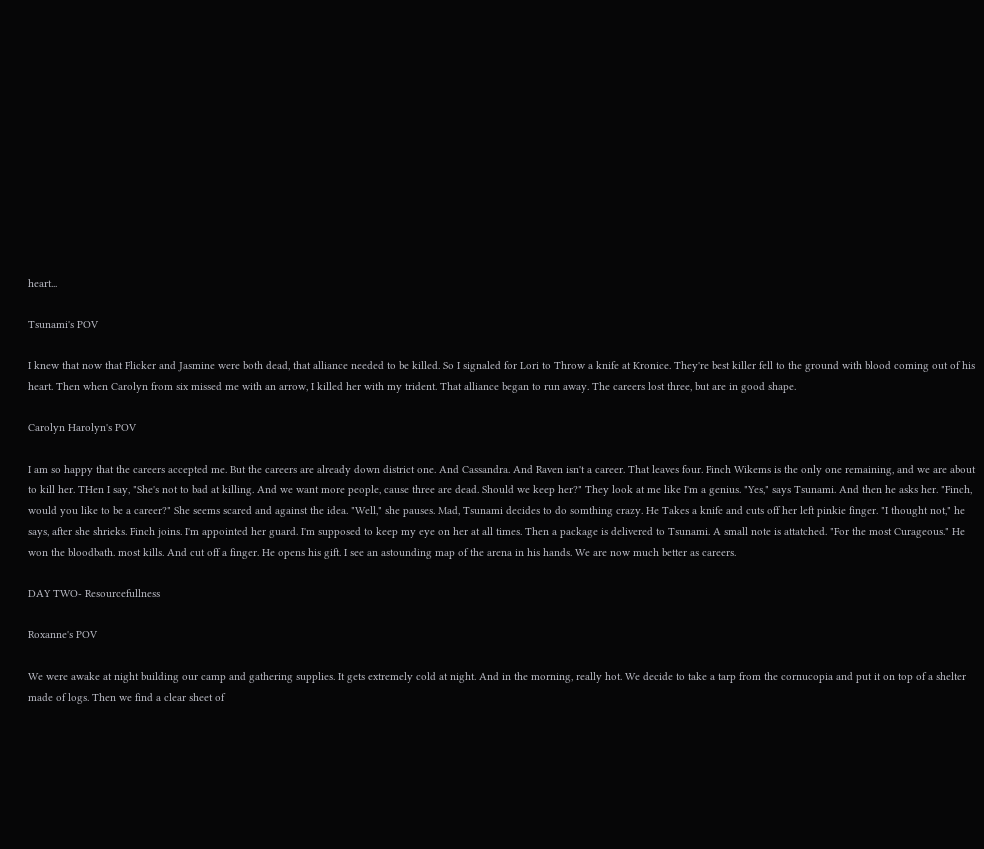heart...

Tsunami's POV

I knew that now that Flicker and Jasmine were both dead, that alliance needed to be killed. So I signaled for Lori to Throw a knife at Kronice. They're best killer fell to the ground with blood coming out of his heart. Then when Carolyn from six missed me with an arrow, I killed her with my trident. That alliance began to run away. The careers lost three, but are in good shape.

Carolyn Harolyn's POV

I am so happy that the careers accepted me. But the careers are already down district one. And Cassandra. And Raven isn't a career. That leaves four. Finch Wikems is the only one remaining, and we are about to kill her. THen I say, "She's not to bad at killing. And we want more people, cause three are dead. Should we keep her?" They look at me like I'm a genius. "Yes," says Tsunami. And then he asks her. "Finch, would you like to be a career?" She seems scared and against the idea. "Well," she pauses. Mad, Tsunami decides to do somthing crazy. He Takes a knife and cuts off her left pinkie finger. "I thought not," he says, after she shrieks. Finch joins. I'm appointed her guard. I'm supposed to keep my eye on her at all times. Then a package is delivered to Tsunami. A small note is attatched. "For the most Curageous." He won the bloodbath. most kills. And cut off a finger. He opens his gift. I see an astounding map of the arena in his hands. We are now much better as careers.

DAY TWO- Resourcefullness

Roxanne's POV

We were awake at night building our camp and gathering supplies. It gets extremely cold at night. And in the morning, really hot. We decide to take a tarp from the cornucopia and put it on top of a shelter made of logs. Then we find a clear sheet of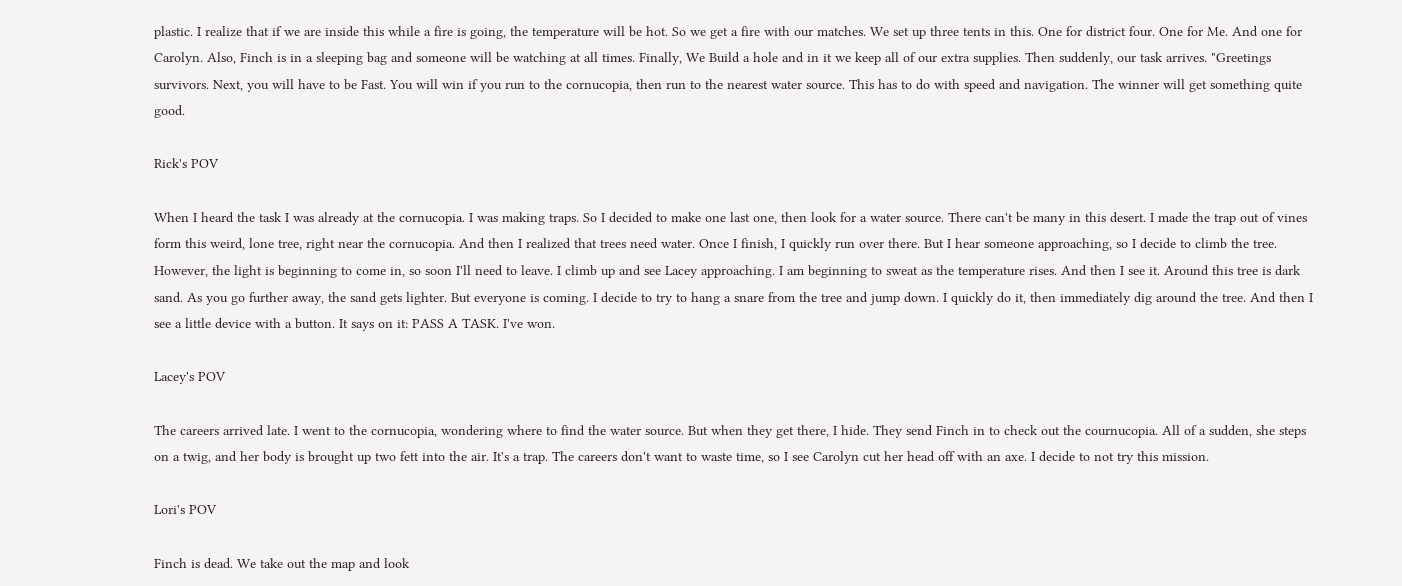plastic. I realize that if we are inside this while a fire is going, the temperature will be hot. So we get a fire with our matches. We set up three tents in this. One for district four. One for Me. And one for Carolyn. Also, Finch is in a sleeping bag and someone will be watching at all times. Finally, We Build a hole and in it we keep all of our extra supplies. Then suddenly, our task arrives. "Greetings survivors. Next, you will have to be Fast. You will win if you run to the cornucopia, then run to the nearest water source. This has to do with speed and navigation. The winner will get something quite good.

Rick's POV

When I heard the task I was already at the cornucopia. I was making traps. So I decided to make one last one, then look for a water source. There can't be many in this desert. I made the trap out of vines form this weird, lone tree, right near the cornucopia. And then I realized that trees need water. Once I finish, I quickly run over there. But I hear someone approaching, so I decide to climb the tree. However, the light is beginning to come in, so soon I'll need to leave. I climb up and see Lacey approaching. I am beginning to sweat as the temperature rises. And then I see it. Around this tree is dark sand. As you go further away, the sand gets lighter. But everyone is coming. I decide to try to hang a snare from the tree and jump down. I quickly do it, then immediately dig around the tree. And then I see a little device with a button. It says on it: PASS A TASK. I've won.

Lacey's POV

The careers arrived late. I went to the cornucopia, wondering where to find the water source. But when they get there, I hide. They send Finch in to check out the cournucopia. All of a sudden, she steps on a twig, and her body is brought up two fett into the air. It's a trap. The careers don't want to waste time, so I see Carolyn cut her head off with an axe. I decide to not try this mission.

Lori's POV

Finch is dead. We take out the map and look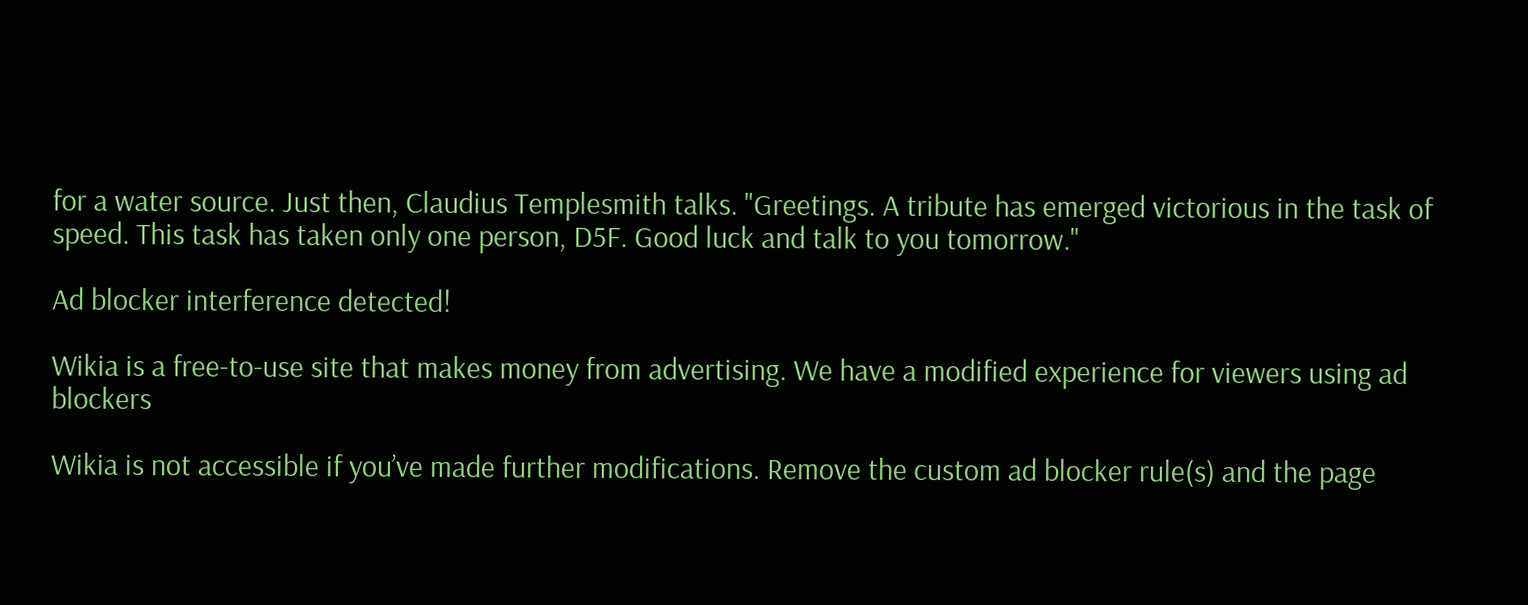for a water source. Just then, Claudius Templesmith talks. "Greetings. A tribute has emerged victorious in the task of speed. This task has taken only one person, D5F. Good luck and talk to you tomorrow."

Ad blocker interference detected!

Wikia is a free-to-use site that makes money from advertising. We have a modified experience for viewers using ad blockers

Wikia is not accessible if you’ve made further modifications. Remove the custom ad blocker rule(s) and the page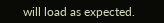will load as expected.